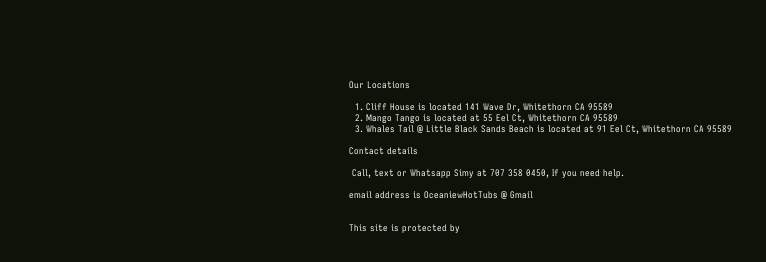Our Locations

  1. Cliff House is located 141 Wave Dr, Whitethorn CA 95589
  2. Mango Tango is located at 55 Eel Ct, Whitethorn CA 95589
  3. Whales Tail @ Little Black Sands Beach is located at 91 Eel Ct, Whitethorn CA 95589

Contact details

 Call, text or Whatsapp Simy at 707 358 0450, If you need help.

email address is OceaniewHotTubs @ Gmail


This site is protected by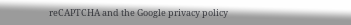reCAPTCHA and the Google privacy policy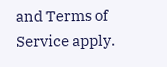and Terms of Service apply.